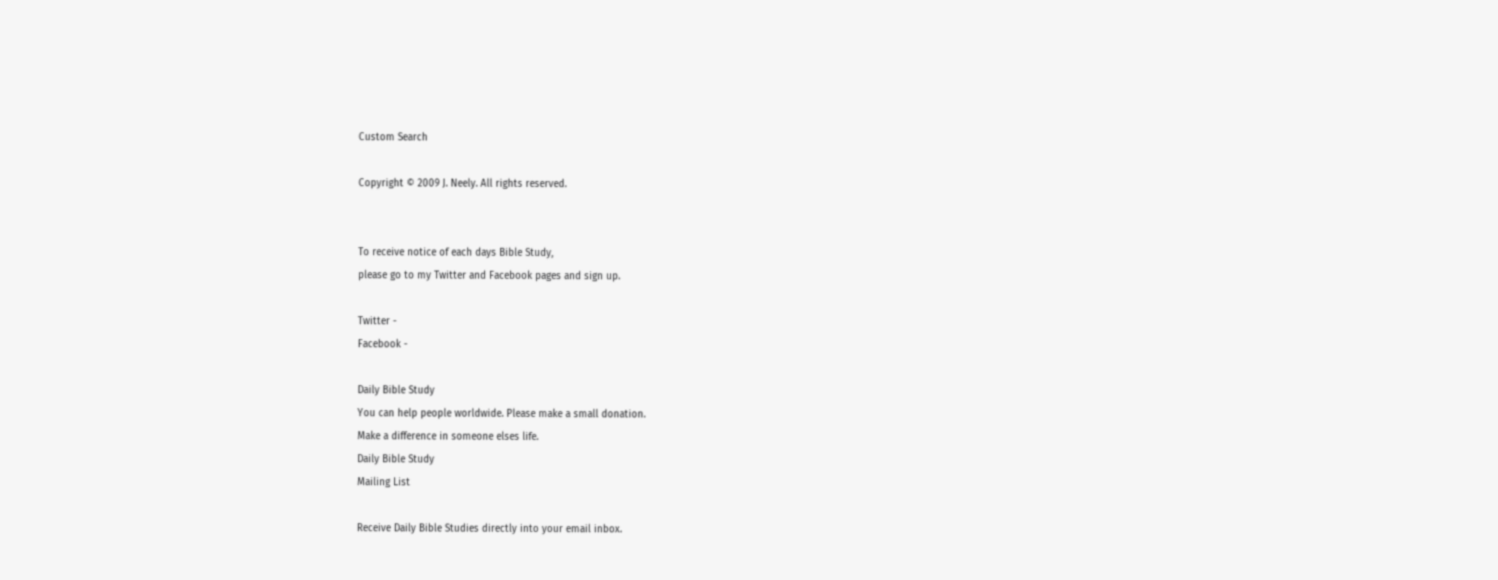Custom Search

Copyright © 2009 J. Neely. All rights reserved.


To receive notice of each days Bible Study,
please go to my Twitter and Facebook pages and sign up.

Twitter -
Facebook -

Daily Bible Study
You can help people worldwide. Please make a small donation.
Make a difference in someone elses life.
Daily Bible Study
Mailing List

Receive Daily Bible Studies directly into your email inbox.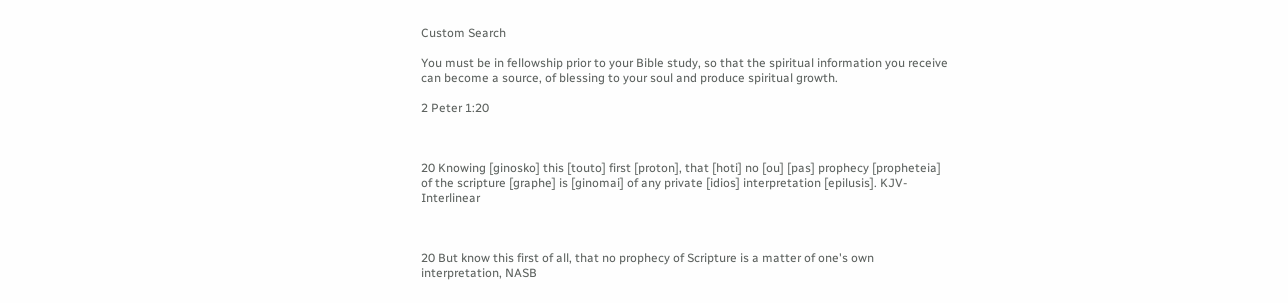Custom Search

You must be in fellowship prior to your Bible study, so that the spiritual information you receive can become a source, of blessing to your soul and produce spiritual growth.

2 Peter 1:20



20 Knowing [ginosko] this [touto] first [proton], that [hoti] no [ou] [pas] prophecy [propheteia] of the scripture [graphe] is [ginomai] of any private [idios] interpretation [epilusis]. KJV-Interlinear



20 But know this first of all, that no prophecy of Scripture is a matter of one's own interpretation, NASB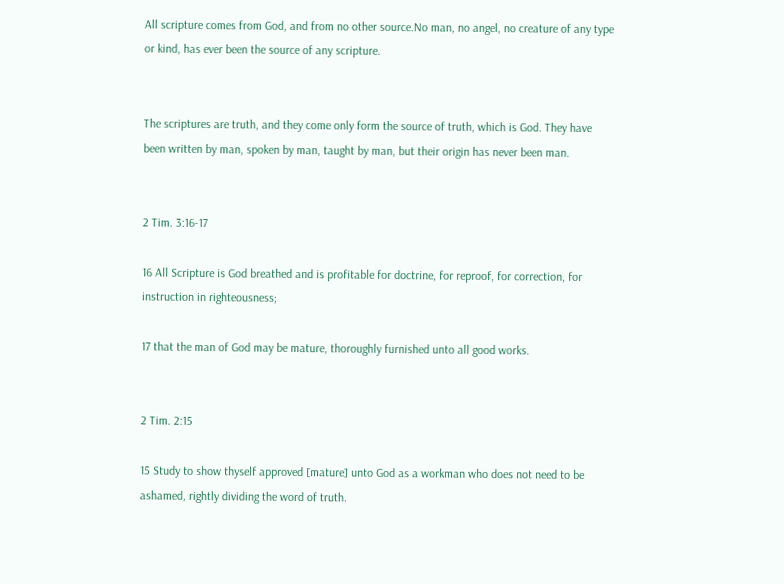All scripture comes from God, and from no other source.No man, no angel, no creature of any type or kind, has ever been the source of any scripture.


The scriptures are truth, and they come only form the source of truth, which is God. They have been written by man, spoken by man, taught by man, but their origin has never been man.


2 Tim. 3:16-17

16 All Scripture is God breathed and is profitable for doctrine, for reproof, for correction, for instruction in righteousness;

17 that the man of God may be mature, thoroughly furnished unto all good works.


2 Tim. 2:15

15 Study to show thyself approved [mature] unto God as a workman who does not need to be ashamed, rightly dividing the word of truth.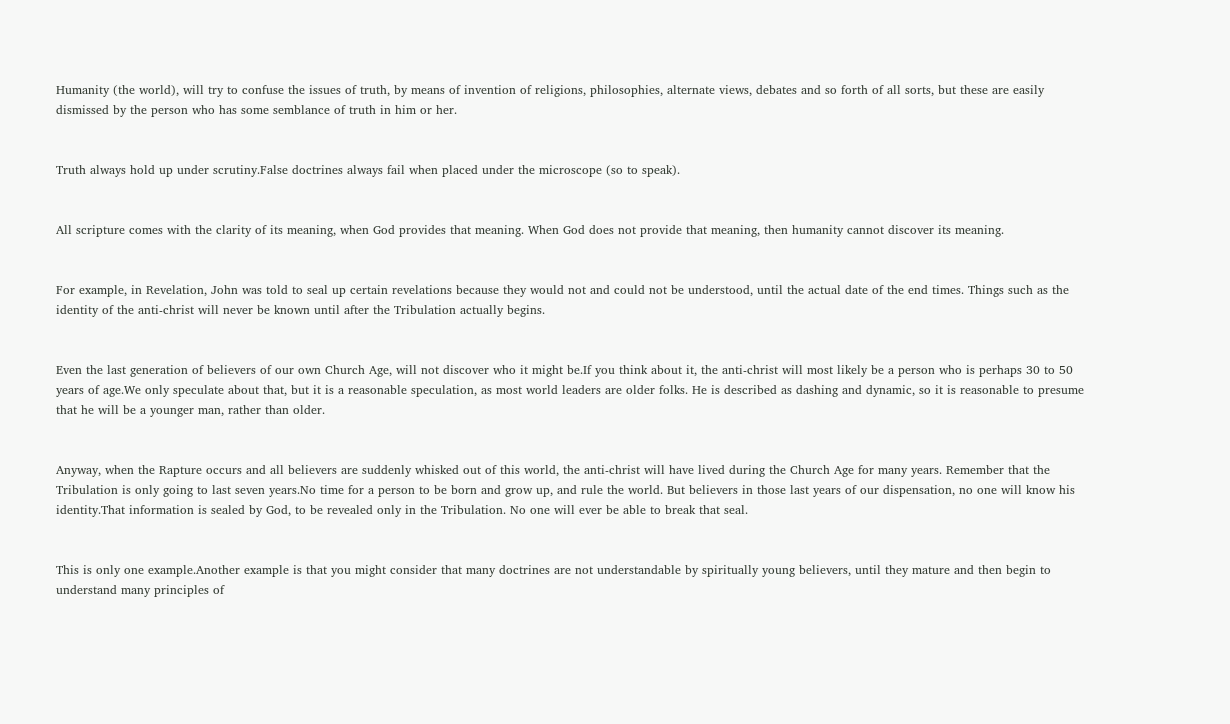Humanity (the world), will try to confuse the issues of truth, by means of invention of religions, philosophies, alternate views, debates and so forth of all sorts, but these are easily dismissed by the person who has some semblance of truth in him or her.


Truth always hold up under scrutiny.False doctrines always fail when placed under the microscope (so to speak).


All scripture comes with the clarity of its meaning, when God provides that meaning. When God does not provide that meaning, then humanity cannot discover its meaning.


For example, in Revelation, John was told to seal up certain revelations because they would not and could not be understood, until the actual date of the end times. Things such as the identity of the anti-christ will never be known until after the Tribulation actually begins.


Even the last generation of believers of our own Church Age, will not discover who it might be.If you think about it, the anti-christ will most likely be a person who is perhaps 30 to 50 years of age.We only speculate about that, but it is a reasonable speculation, as most world leaders are older folks. He is described as dashing and dynamic, so it is reasonable to presume that he will be a younger man, rather than older.


Anyway, when the Rapture occurs and all believers are suddenly whisked out of this world, the anti-christ will have lived during the Church Age for many years. Remember that the Tribulation is only going to last seven years.No time for a person to be born and grow up, and rule the world. But believers in those last years of our dispensation, no one will know his identity.That information is sealed by God, to be revealed only in the Tribulation. No one will ever be able to break that seal.


This is only one example.Another example is that you might consider that many doctrines are not understandable by spiritually young believers, until they mature and then begin to understand many principles of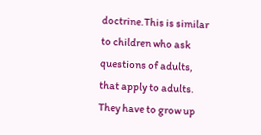doctrine.This is similar to children who ask questions of adults, that apply to adults. They have to grow up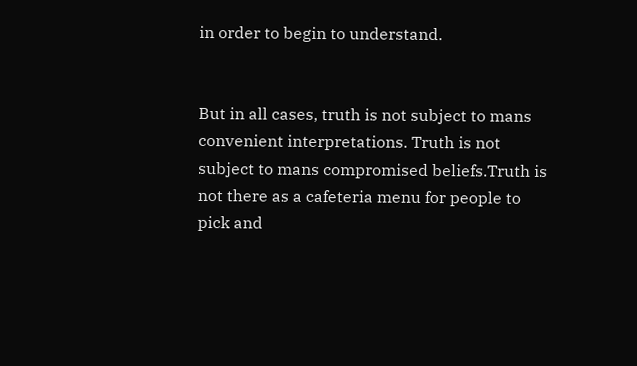in order to begin to understand.


But in all cases, truth is not subject to mans convenient interpretations. Truth is not subject to mans compromised beliefs.Truth is not there as a cafeteria menu for people to pick and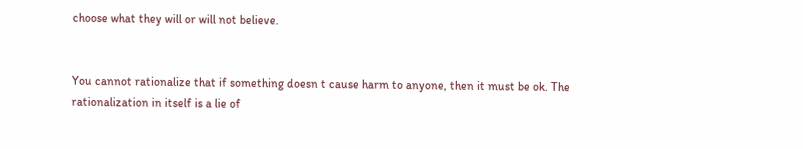choose what they will or will not believe.


You cannot rationalize that if something doesn t cause harm to anyone, then it must be ok. The rationalization in itself is a lie of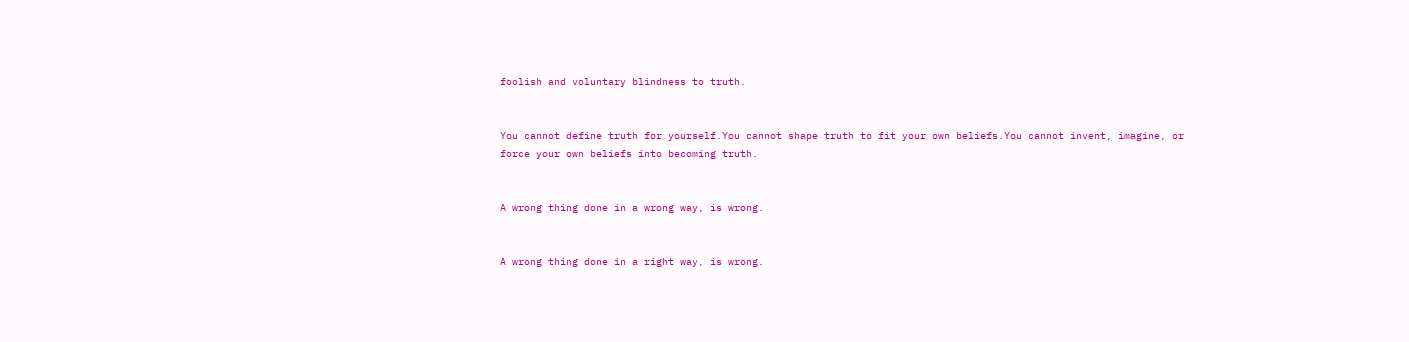foolish and voluntary blindness to truth.


You cannot define truth for yourself.You cannot shape truth to fit your own beliefs.You cannot invent, imagine, or force your own beliefs into becoming truth.


A wrong thing done in a wrong way, is wrong.


A wrong thing done in a right way, is wrong.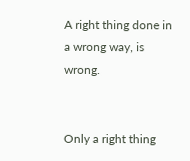A right thing done in a wrong way, is wrong.


Only a right thing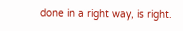done in a right way, is right.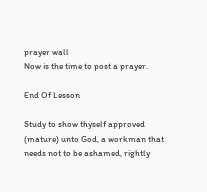prayer wall
Now is the time to post a prayer.

End Of Lesson

Study to show thyself approved (mature) unto God, a workman that needs not to be ashamed, rightly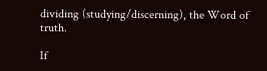dividing (studying/discerning), the Word of truth.

If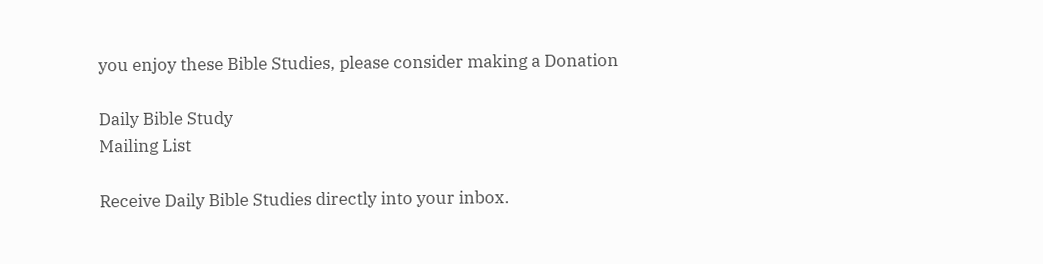you enjoy these Bible Studies, please consider making a Donation

Daily Bible Study
Mailing List

Receive Daily Bible Studies directly into your inbox.